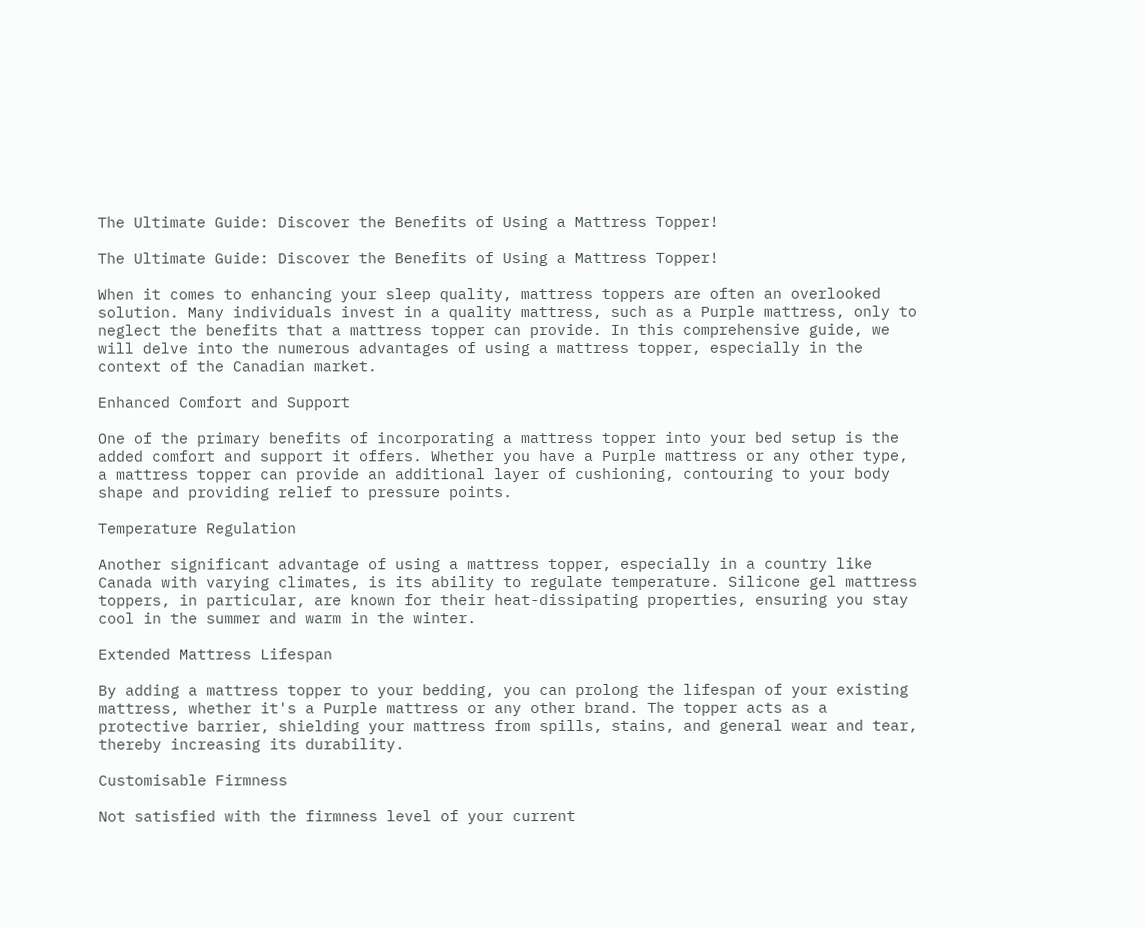The Ultimate Guide: Discover the Benefits of Using a Mattress Topper!

The Ultimate Guide: Discover the Benefits of Using a Mattress Topper!

When it comes to enhancing your sleep quality, mattress toppers are often an overlooked solution. Many individuals invest in a quality mattress, such as a Purple mattress, only to neglect the benefits that a mattress topper can provide. In this comprehensive guide, we will delve into the numerous advantages of using a mattress topper, especially in the context of the Canadian market.

Enhanced Comfort and Support

One of the primary benefits of incorporating a mattress topper into your bed setup is the added comfort and support it offers. Whether you have a Purple mattress or any other type, a mattress topper can provide an additional layer of cushioning, contouring to your body shape and providing relief to pressure points.

Temperature Regulation

Another significant advantage of using a mattress topper, especially in a country like Canada with varying climates, is its ability to regulate temperature. Silicone gel mattress toppers, in particular, are known for their heat-dissipating properties, ensuring you stay cool in the summer and warm in the winter.

Extended Mattress Lifespan

By adding a mattress topper to your bedding, you can prolong the lifespan of your existing mattress, whether it's a Purple mattress or any other brand. The topper acts as a protective barrier, shielding your mattress from spills, stains, and general wear and tear, thereby increasing its durability.

Customisable Firmness

Not satisfied with the firmness level of your current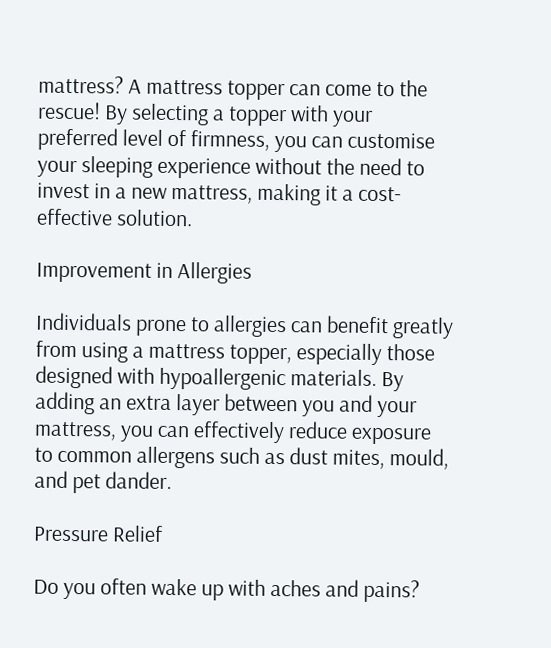mattress? A mattress topper can come to the rescue! By selecting a topper with your preferred level of firmness, you can customise your sleeping experience without the need to invest in a new mattress, making it a cost-effective solution.

Improvement in Allergies

Individuals prone to allergies can benefit greatly from using a mattress topper, especially those designed with hypoallergenic materials. By adding an extra layer between you and your mattress, you can effectively reduce exposure to common allergens such as dust mites, mould, and pet dander.

Pressure Relief

Do you often wake up with aches and pains?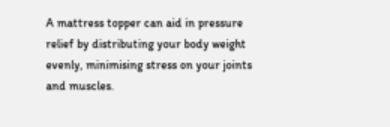A mattress topper can aid in pressure relief by distributing your body weight evenly, minimising stress on your joints and muscles.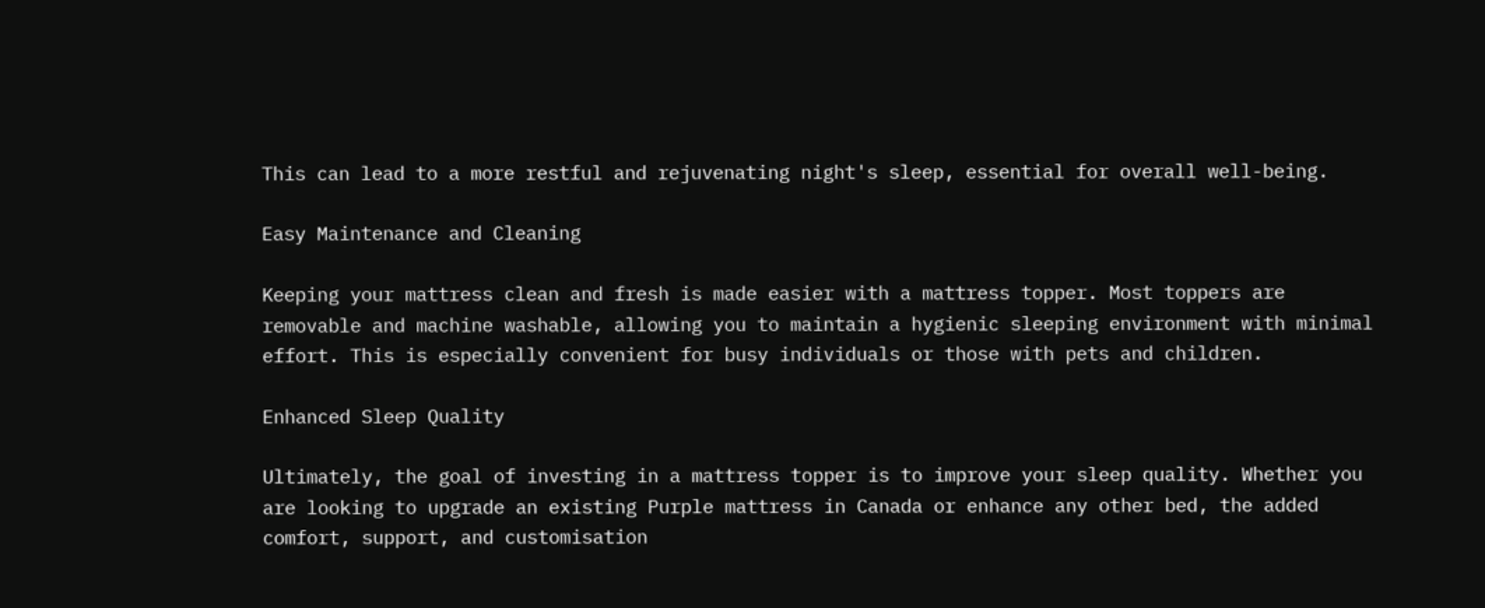This can lead to a more restful and rejuvenating night's sleep, essential for overall well-being.

Easy Maintenance and Cleaning

Keeping your mattress clean and fresh is made easier with a mattress topper. Most toppers are removable and machine washable, allowing you to maintain a hygienic sleeping environment with minimal effort. This is especially convenient for busy individuals or those with pets and children.

Enhanced Sleep Quality

Ultimately, the goal of investing in a mattress topper is to improve your sleep quality. Whether you are looking to upgrade an existing Purple mattress in Canada or enhance any other bed, the added comfort, support, and customisation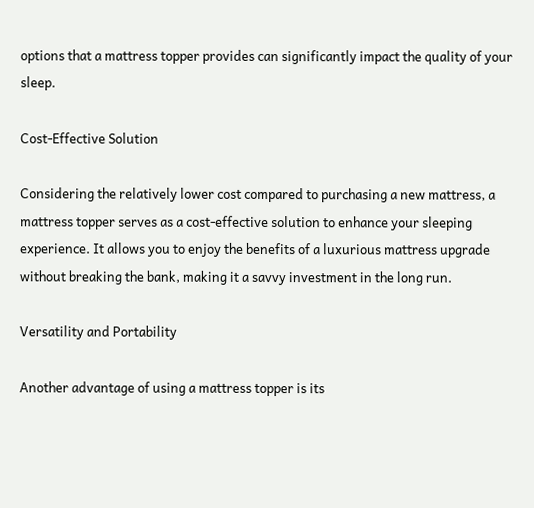options that a mattress topper provides can significantly impact the quality of your sleep.

Cost-Effective Solution

Considering the relatively lower cost compared to purchasing a new mattress, a mattress topper serves as a cost-effective solution to enhance your sleeping experience. It allows you to enjoy the benefits of a luxurious mattress upgrade without breaking the bank, making it a savvy investment in the long run.

Versatility and Portability

Another advantage of using a mattress topper is its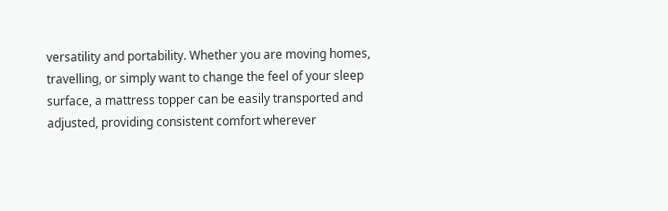versatility and portability. Whether you are moving homes, travelling, or simply want to change the feel of your sleep surface, a mattress topper can be easily transported and adjusted, providing consistent comfort wherever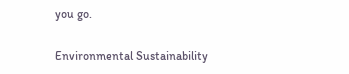you go.

Environmental Sustainability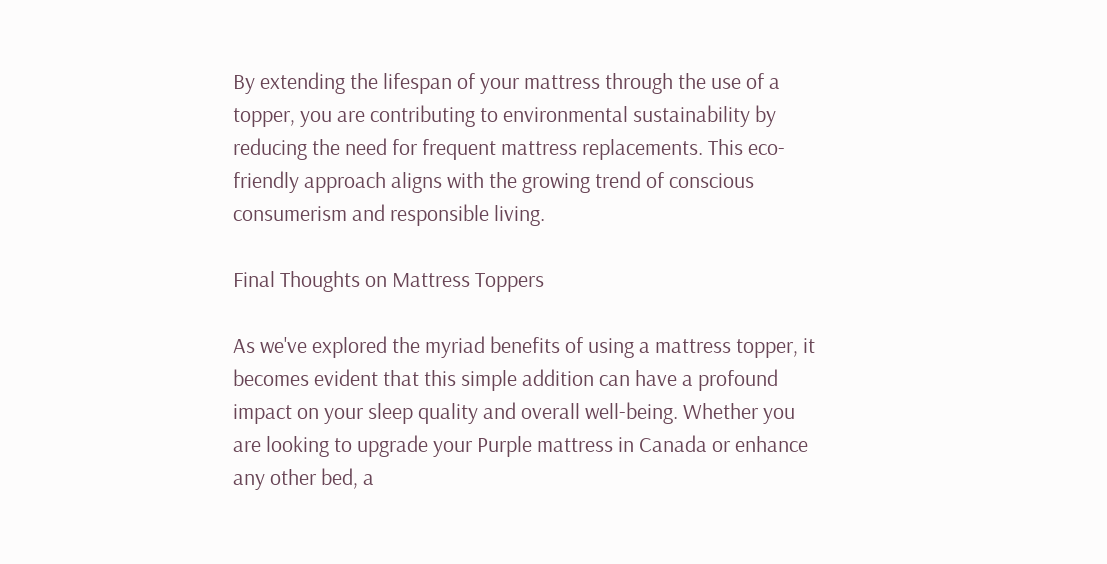By extending the lifespan of your mattress through the use of a topper, you are contributing to environmental sustainability by reducing the need for frequent mattress replacements. This eco-friendly approach aligns with the growing trend of conscious consumerism and responsible living.

Final Thoughts on Mattress Toppers

As we've explored the myriad benefits of using a mattress topper, it becomes evident that this simple addition can have a profound impact on your sleep quality and overall well-being. Whether you are looking to upgrade your Purple mattress in Canada or enhance any other bed, a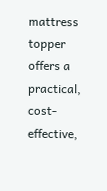mattress topper offers a practical, cost-effective,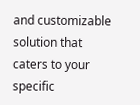and customizable solution that caters to your specific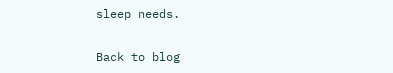sleep needs.

Back to blog